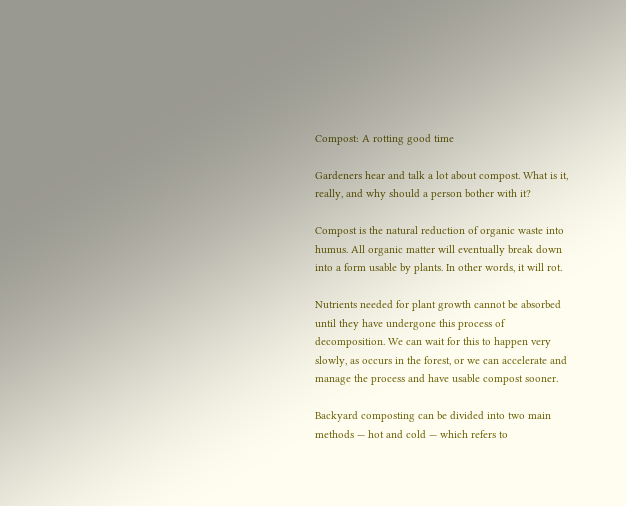Compost: A rotting good time

Gardeners hear and talk a lot about compost. What is it, really, and why should a person bother with it?

Compost is the natural reduction of organic waste into humus. All organic matter will eventually break down into a form usable by plants. In other words, it will rot.

Nutrients needed for plant growth cannot be absorbed until they have undergone this process of decomposition. We can wait for this to happen very slowly, as occurs in the forest, or we can accelerate and manage the process and have usable compost sooner.

Backyard composting can be divided into two main methods — hot and cold — which refers to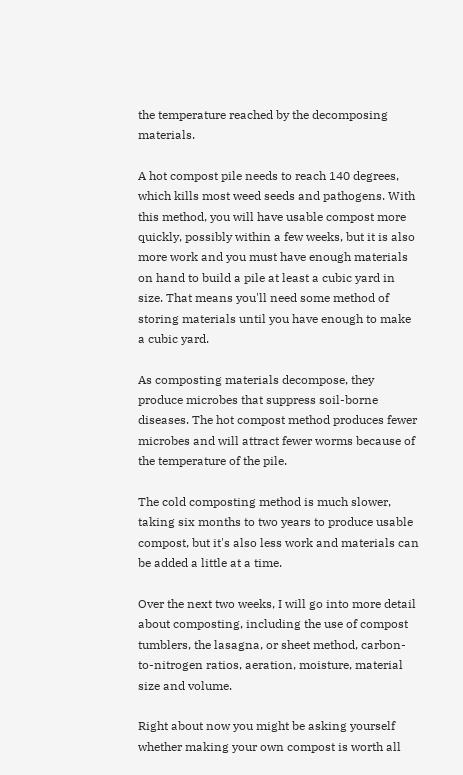the temperature reached by the decomposing materials.

A hot compost pile needs to reach 140 degrees, which kills most weed seeds and pathogens. With this method, you will have usable compost more quickly, possibly within a few weeks, but it is also more work and you must have enough materials on hand to build a pile at least a cubic yard in size. That means you'll need some method of storing materials until you have enough to make a cubic yard.

As composting materials decompose, they produce microbes that suppress soil-borne diseases. The hot compost method produces fewer microbes and will attract fewer worms because of the temperature of the pile.

The cold composting method is much slower, taking six months to two years to produce usable compost, but it's also less work and materials can be added a little at a time.

Over the next two weeks, I will go into more detail about composting, including the use of compost tumblers, the lasagna, or sheet method, carbon-to-nitrogen ratios, aeration, moisture, material size and volume.

Right about now you might be asking yourself whether making your own compost is worth all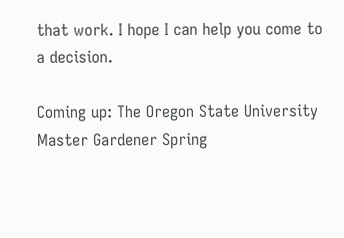that work. I hope I can help you come to a decision.

Coming up: The Oregon State University Master Gardener Spring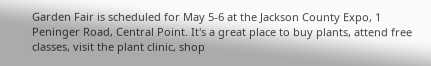Garden Fair is scheduled for May 5-6 at the Jackson County Expo, 1 Peninger Road, Central Point. It's a great place to buy plants, attend free classes, visit the plant clinic, shop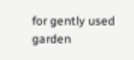for gently used garden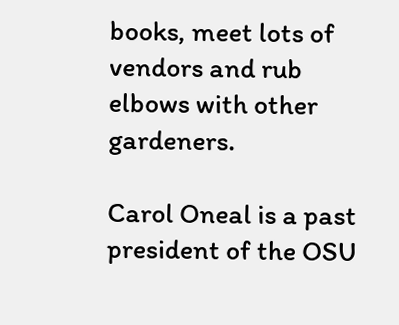books, meet lots of vendors and rub elbows with other gardeners.

Carol Oneal is a past president of the OSU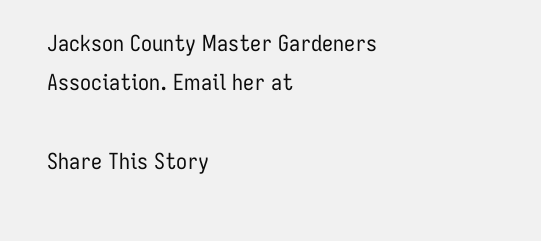Jackson County Master Gardeners Association. Email her at

Share This Story